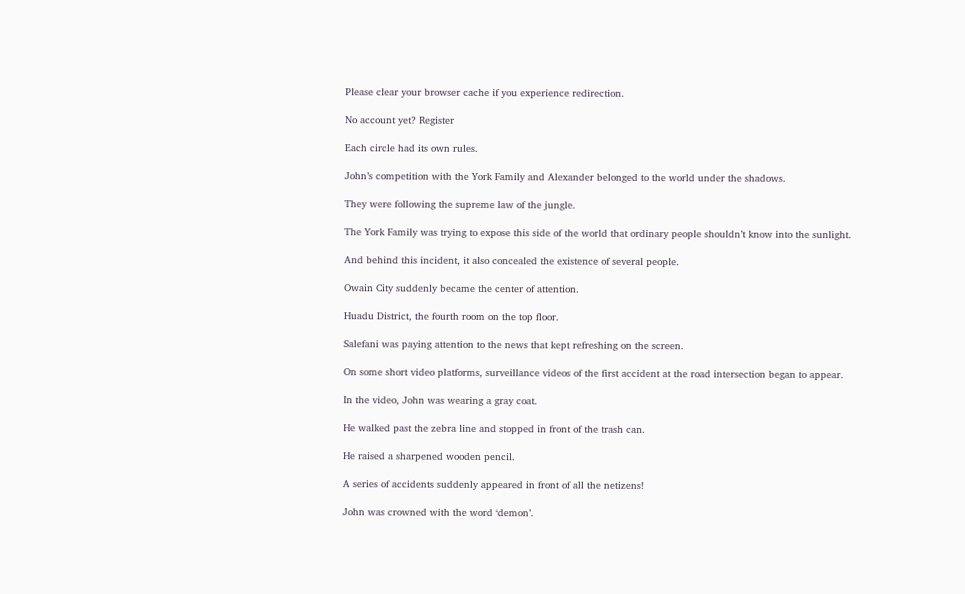Please clear your browser cache if you experience redirection.

No account yet? Register

Each circle had its own rules.

John’s competition with the York Family and Alexander belonged to the world under the shadows.

They were following the supreme law of the jungle.

The York Family was trying to expose this side of the world that ordinary people shouldn’t know into the sunlight.

And behind this incident, it also concealed the existence of several people.

Owain City suddenly became the center of attention.

Huadu District, the fourth room on the top floor.

Salefani was paying attention to the news that kept refreshing on the screen.

On some short video platforms, surveillance videos of the first accident at the road intersection began to appear.

In the video, John was wearing a gray coat.

He walked past the zebra line and stopped in front of the trash can.

He raised a sharpened wooden pencil.

A series of accidents suddenly appeared in front of all the netizens!

John was crowned with the word ‘demon’.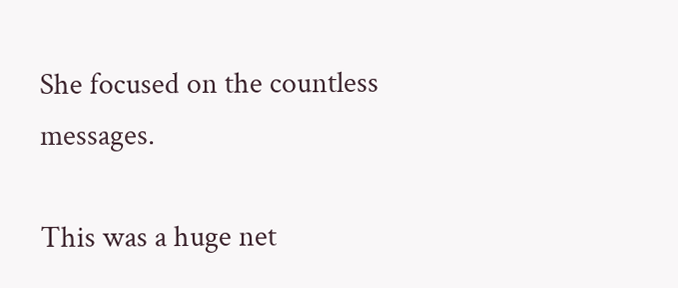She focused on the countless messages.

This was a huge net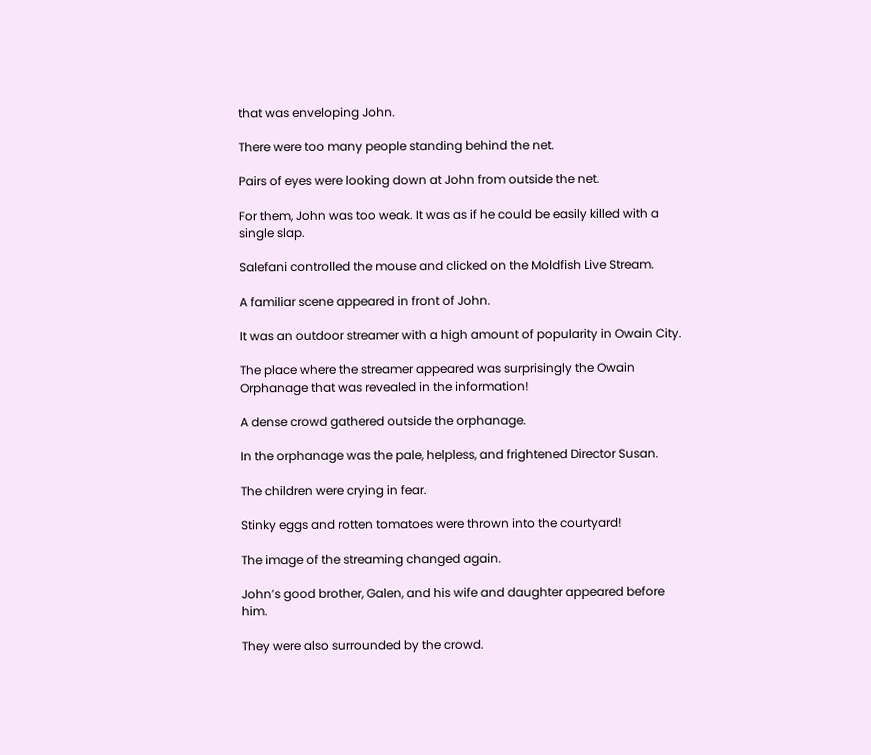that was enveloping John.

There were too many people standing behind the net.

Pairs of eyes were looking down at John from outside the net.

For them, John was too weak. It was as if he could be easily killed with a single slap.

Salefani controlled the mouse and clicked on the Moldfish Live Stream.

A familiar scene appeared in front of John.

It was an outdoor streamer with a high amount of popularity in Owain City.

The place where the streamer appeared was surprisingly the Owain Orphanage that was revealed in the information!

A dense crowd gathered outside the orphanage.

In the orphanage was the pale, helpless, and frightened Director Susan.

The children were crying in fear.

Stinky eggs and rotten tomatoes were thrown into the courtyard!

The image of the streaming changed again.

John’s good brother, Galen, and his wife and daughter appeared before him.

They were also surrounded by the crowd.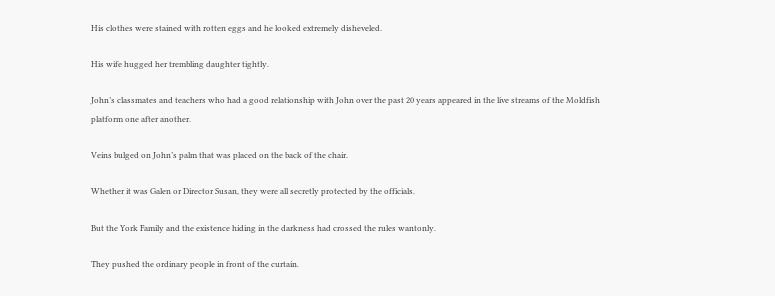His clothes were stained with rotten eggs and he looked extremely disheveled.

His wife hugged her trembling daughter tightly.

John’s classmates and teachers who had a good relationship with John over the past 20 years appeared in the live streams of the Moldfish platform one after another.

Veins bulged on John’s palm that was placed on the back of the chair.

Whether it was Galen or Director Susan, they were all secretly protected by the officials.

But the York Family and the existence hiding in the darkness had crossed the rules wantonly.

They pushed the ordinary people in front of the curtain.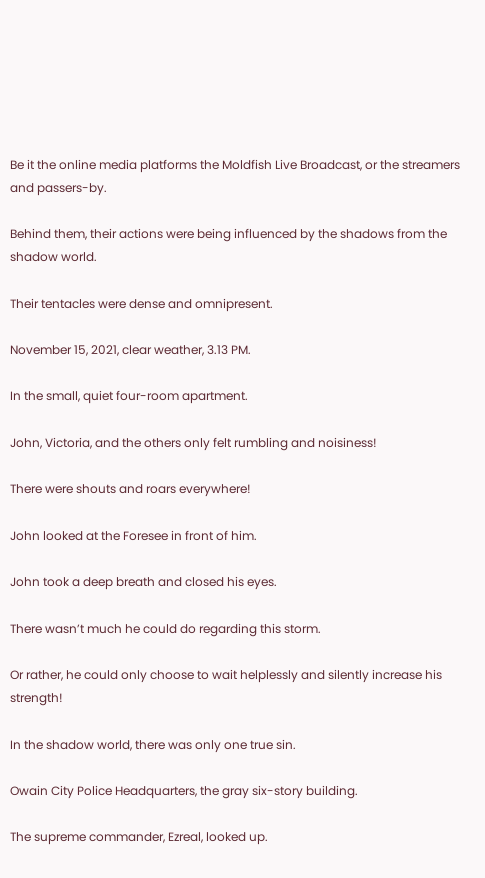Be it the online media platforms the Moldfish Live Broadcast, or the streamers and passers-by.

Behind them, their actions were being influenced by the shadows from the shadow world.

Their tentacles were dense and omnipresent.

November 15, 2021, clear weather, 3.13 PM.

In the small, quiet four-room apartment.

John, Victoria, and the others only felt rumbling and noisiness!

There were shouts and roars everywhere!

John looked at the Foresee in front of him.

John took a deep breath and closed his eyes.

There wasn’t much he could do regarding this storm.

Or rather, he could only choose to wait helplessly and silently increase his strength!

In the shadow world, there was only one true sin.

Owain City Police Headquarters, the gray six-story building.

The supreme commander, Ezreal, looked up.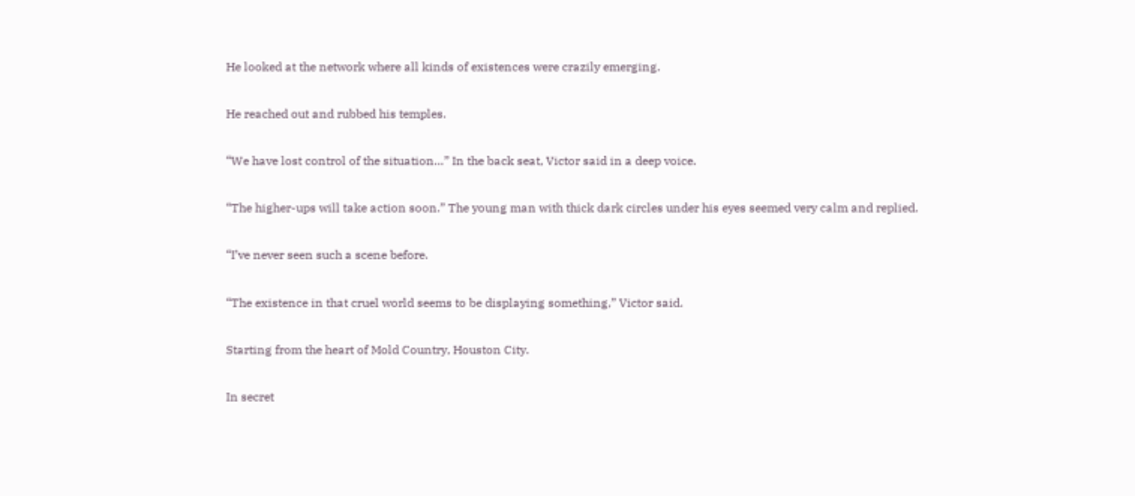He looked at the network where all kinds of existences were crazily emerging.

He reached out and rubbed his temples.

“We have lost control of the situation…” In the back seat, Victor said in a deep voice.

“The higher-ups will take action soon.” The young man with thick dark circles under his eyes seemed very calm and replied.

“I’ve never seen such a scene before.

“The existence in that cruel world seems to be displaying something,” Victor said.

Starting from the heart of Mold Country, Houston City.

In secret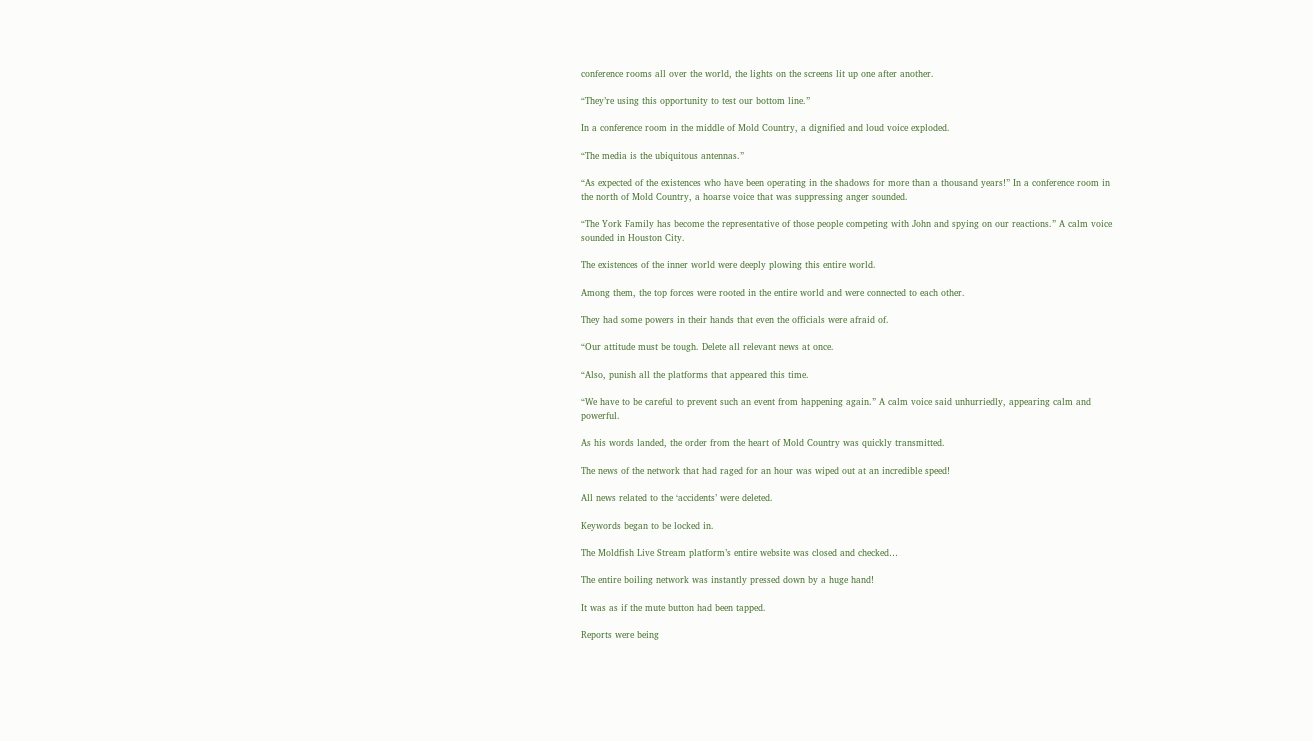conference rooms all over the world, the lights on the screens lit up one after another.

“They’re using this opportunity to test our bottom line.”

In a conference room in the middle of Mold Country, a dignified and loud voice exploded.

“The media is the ubiquitous antennas.”

“As expected of the existences who have been operating in the shadows for more than a thousand years!” In a conference room in the north of Mold Country, a hoarse voice that was suppressing anger sounded.

“The York Family has become the representative of those people competing with John and spying on our reactions.” A calm voice sounded in Houston City.

The existences of the inner world were deeply plowing this entire world.

Among them, the top forces were rooted in the entire world and were connected to each other.

They had some powers in their hands that even the officials were afraid of.

“Our attitude must be tough. Delete all relevant news at once.

“Also, punish all the platforms that appeared this time.

“We have to be careful to prevent such an event from happening again.” A calm voice said unhurriedly, appearing calm and powerful.

As his words landed, the order from the heart of Mold Country was quickly transmitted.

The news of the network that had raged for an hour was wiped out at an incredible speed!

All news related to the ‘accidents’ were deleted.

Keywords began to be locked in.

The Moldfish Live Stream platform’s entire website was closed and checked…

The entire boiling network was instantly pressed down by a huge hand!

It was as if the mute button had been tapped.

Reports were being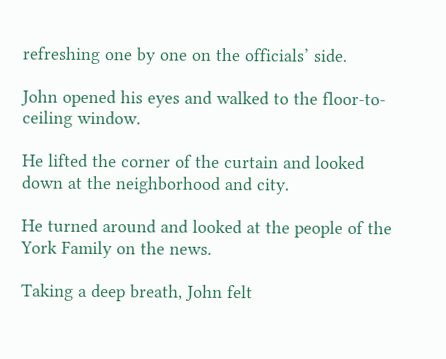refreshing one by one on the officials’ side.

John opened his eyes and walked to the floor-to-ceiling window.

He lifted the corner of the curtain and looked down at the neighborhood and city.

He turned around and looked at the people of the York Family on the news.

Taking a deep breath, John felt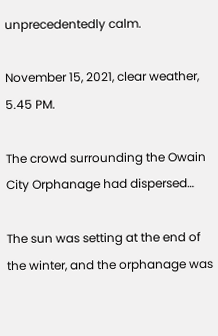unprecedentedly calm.

November 15, 2021, clear weather, 5.45 PM.

The crowd surrounding the Owain City Orphanage had dispersed…

The sun was setting at the end of the winter, and the orphanage was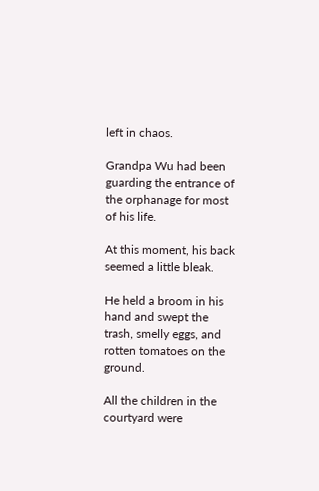left in chaos.

Grandpa Wu had been guarding the entrance of the orphanage for most of his life.

At this moment, his back seemed a little bleak.

He held a broom in his hand and swept the trash, smelly eggs, and rotten tomatoes on the ground.

All the children in the courtyard were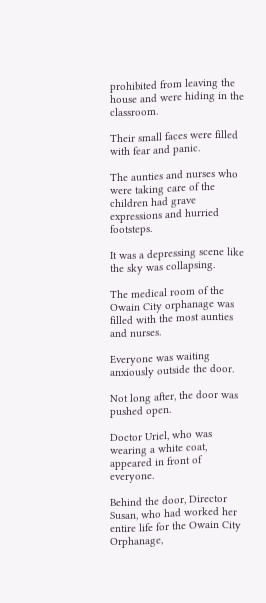prohibited from leaving the house and were hiding in the classroom.

Their small faces were filled with fear and panic.

The aunties and nurses who were taking care of the children had grave expressions and hurried footsteps.

It was a depressing scene like the sky was collapsing.

The medical room of the Owain City orphanage was filled with the most aunties and nurses.

Everyone was waiting anxiously outside the door.

Not long after, the door was pushed open.

Doctor Uriel, who was wearing a white coat, appeared in front of everyone.

Behind the door, Director Susan, who had worked her entire life for the Owain City Orphanage,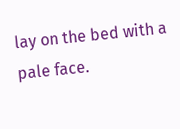lay on the bed with a pale face.